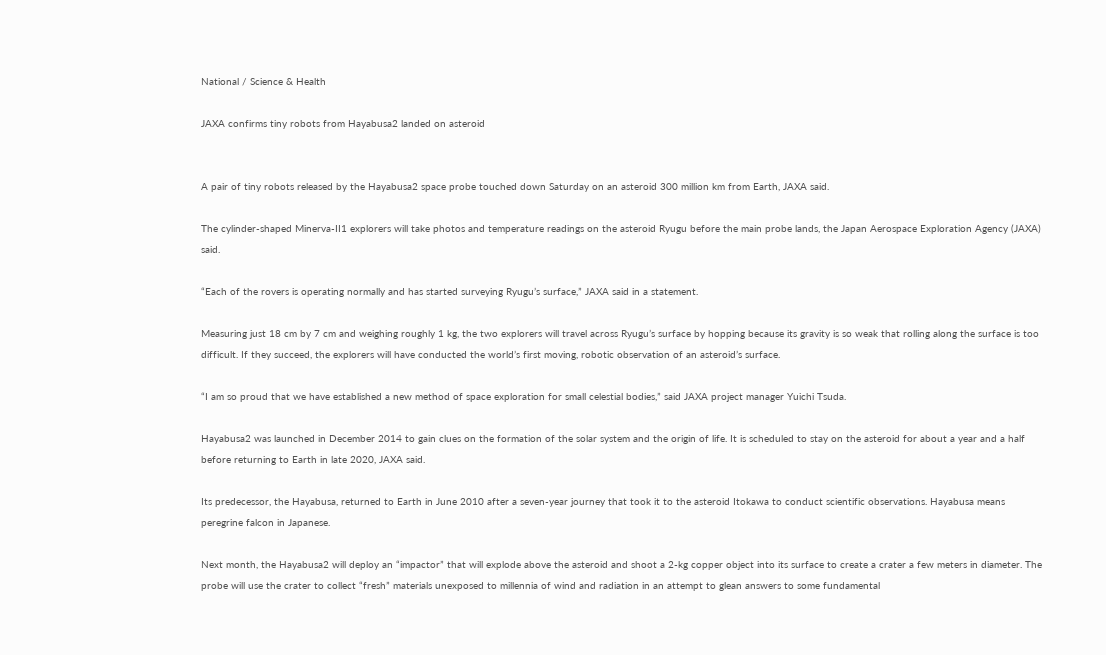National / Science & Health

JAXA confirms tiny robots from Hayabusa2 landed on asteroid


A pair of tiny robots released by the Hayabusa2 space probe touched down Saturday on an asteroid 300 million km from Earth, JAXA said.

The cylinder-shaped Minerva-II1 explorers will take photos and temperature readings on the asteroid Ryugu before the main probe lands, the Japan Aerospace Exploration Agency (JAXA) said.

“Each of the rovers is operating normally and has started surveying Ryugu’s surface,” JAXA said in a statement.

Measuring just 18 cm by 7 cm and weighing roughly 1 kg, the two explorers will travel across Ryugu’s surface by hopping because its gravity is so weak that rolling along the surface is too difficult. If they succeed, the explorers will have conducted the world’s first moving, robotic observation of an asteroid’s surface.

“I am so proud that we have established a new method of space exploration for small celestial bodies,” said JAXA project manager Yuichi Tsuda.

Hayabusa2 was launched in December 2014 to gain clues on the formation of the solar system and the origin of life. It is scheduled to stay on the asteroid for about a year and a half before returning to Earth in late 2020, JAXA said.

Its predecessor, the Hayabusa, returned to Earth in June 2010 after a seven-year journey that took it to the asteroid Itokawa to conduct scientific observations. Hayabusa means peregrine falcon in Japanese.

Next month, the Hayabusa2 will deploy an “impactor” that will explode above the asteroid and shoot a 2-kg copper object into its surface to create a crater a few meters in diameter. The probe will use the crater to collect “fresh” materials unexposed to millennia of wind and radiation in an attempt to glean answers to some fundamental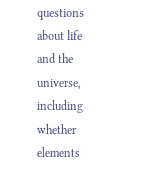questions about life and the universe, including whether elements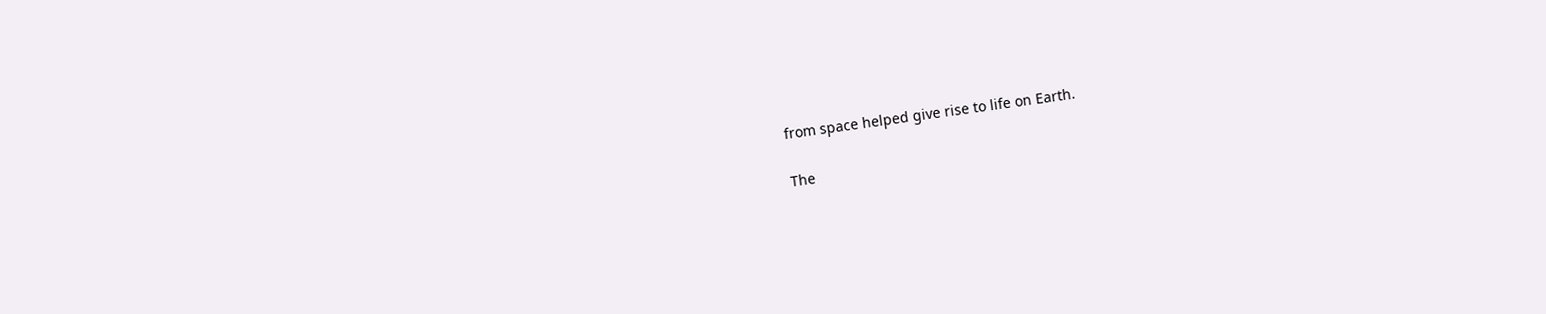from space helped give rise to life on Earth.

The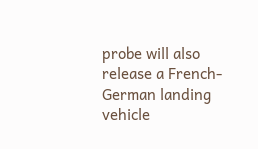probe will also release a French-German landing vehicle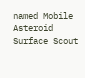named Mobile Asteroid Surface Scout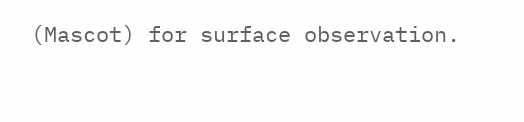(Mascot) for surface observation.